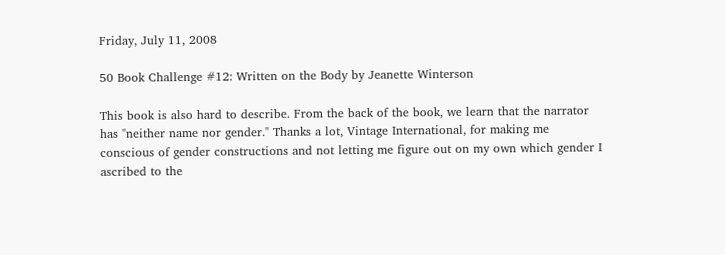Friday, July 11, 2008

50 Book Challenge #12: Written on the Body by Jeanette Winterson

This book is also hard to describe. From the back of the book, we learn that the narrator has "neither name nor gender." Thanks a lot, Vintage International, for making me conscious of gender constructions and not letting me figure out on my own which gender I ascribed to the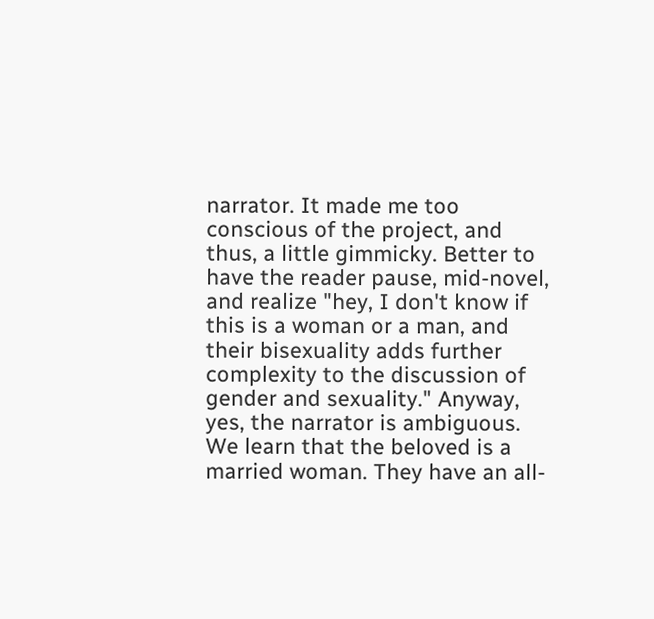narrator. It made me too conscious of the project, and thus, a little gimmicky. Better to have the reader pause, mid-novel, and realize "hey, I don't know if this is a woman or a man, and their bisexuality adds further complexity to the discussion of gender and sexuality." Anyway, yes, the narrator is ambiguous. We learn that the beloved is a married woman. They have an all-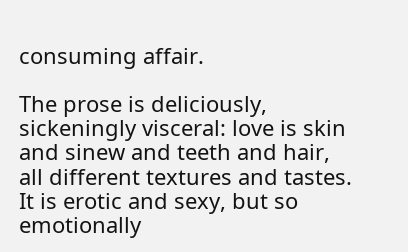consuming affair.

The prose is deliciously, sickeningly visceral: love is skin and sinew and teeth and hair, all different textures and tastes. It is erotic and sexy, but so emotionally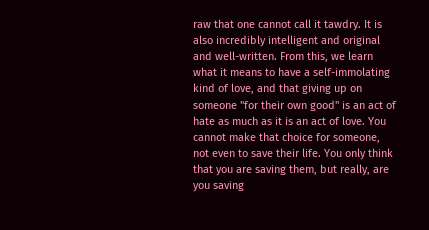raw that one cannot call it tawdry. It is also incredibly intelligent and original and well-written. From this, we learn what it means to have a self-immolating kind of love, and that giving up on someone "for their own good" is an act of hate as much as it is an act of love. You cannot make that choice for someone, not even to save their life. You only think that you are saving them, but really, are you saving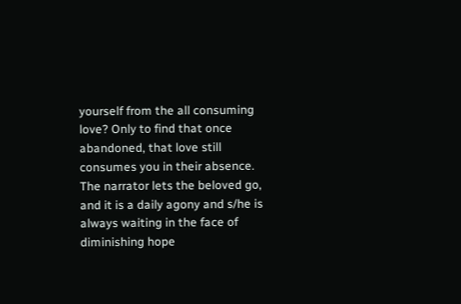yourself from the all consuming love? Only to find that once abandoned, that love still consumes you in their absence. The narrator lets the beloved go, and it is a daily agony and s/he is always waiting in the face of diminishing hope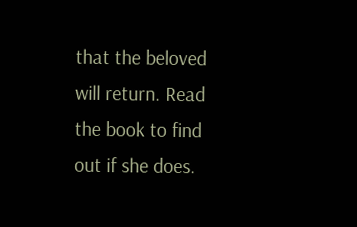that the beloved will return. Read the book to find out if she does.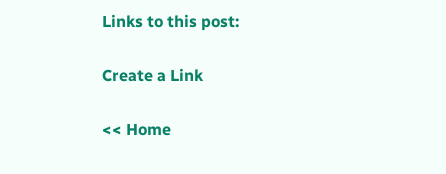Links to this post:

Create a Link

<< Home